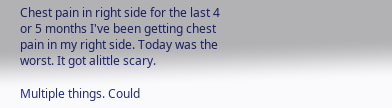Chest pain in right side for the last 4 or 5 months I've been getting chest pain in my right side. Today was the worst. It got alittle scary.

Multiple things. Could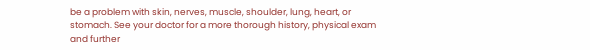be a problem with skin, nerves, muscle, shoulder, lung, heart, or stomach. See your doctor for a more thorough history, physical exam and further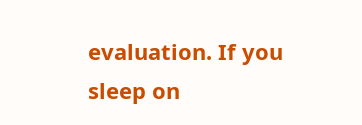evaluation. If you sleep on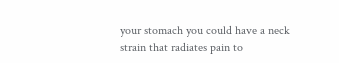your stomach you could have a neck strain that radiates pain to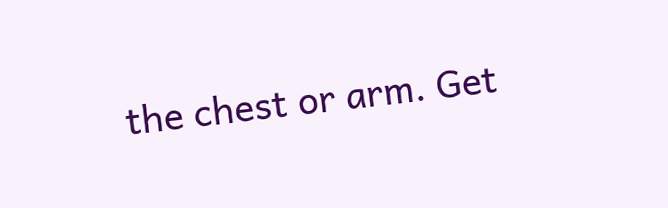the chest or arm. Get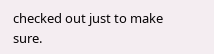checked out just to make sure.